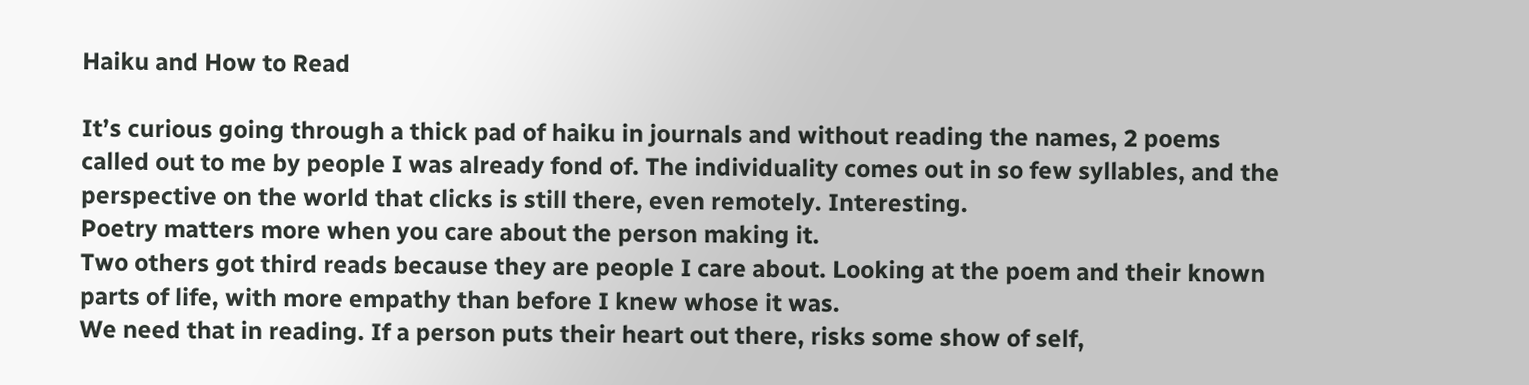Haiku and How to Read

It’s curious going through a thick pad of haiku in journals and without reading the names, 2 poems called out to me by people I was already fond of. The individuality comes out in so few syllables, and the perspective on the world that clicks is still there, even remotely. Interesting.
Poetry matters more when you care about the person making it.
Two others got third reads because they are people I care about. Looking at the poem and their known parts of life, with more empathy than before I knew whose it was.
We need that in reading. If a person puts their heart out there, risks some show of self,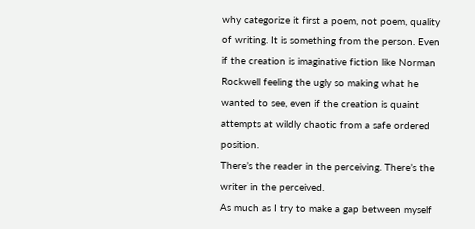why categorize it first a poem, not poem, quality of writing. It is something from the person. Even if the creation is imaginative fiction like Norman Rockwell feeling the ugly so making what he wanted to see, even if the creation is quaint attempts at wildly chaotic from a safe ordered position.
There’s the reader in the perceiving. There’s the writer in the perceived.
As much as I try to make a gap between myself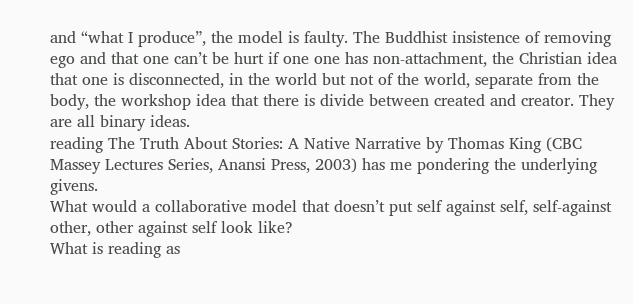and “what I produce”, the model is faulty. The Buddhist insistence of removing ego and that one can’t be hurt if one one has non-attachment, the Christian idea that one is disconnected, in the world but not of the world, separate from the body, the workshop idea that there is divide between created and creator. They are all binary ideas.
reading The Truth About Stories: A Native Narrative by Thomas King (CBC Massey Lectures Series, Anansi Press, 2003) has me pondering the underlying givens.
What would a collaborative model that doesn’t put self against self, self-against other, other against self look like?
What is reading as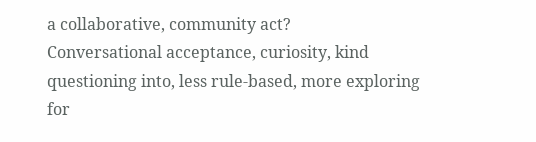a collaborative, community act?
Conversational acceptance, curiosity, kind questioning into, less rule-based, more exploring for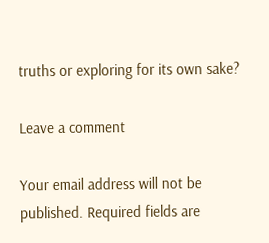truths or exploring for its own sake?

Leave a comment

Your email address will not be published. Required fields are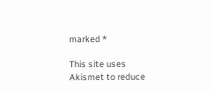marked *

This site uses Akismet to reduce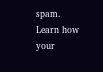spam. Learn how your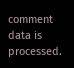comment data is processed.